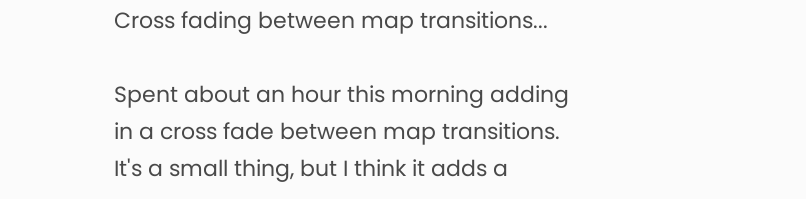Cross fading between map transitions...

Spent about an hour this morning adding in a cross fade between map transitions. It's a small thing, but I think it adds a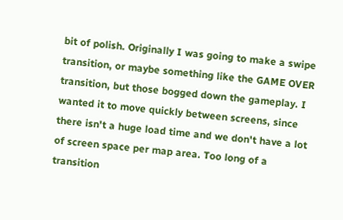bit of polish. Originally I was going to make a swipe transition, or maybe something like the GAME OVER transition, but those bogged down the gameplay. I wanted it to move quickly between screens, since there isn't a huge load time and we don't have a lot of screen space per map area. Too long of a transition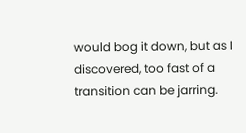would bog it down, but as I discovered, too fast of a transition can be jarring.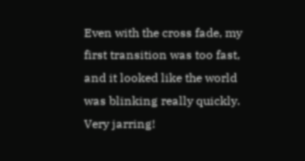Even with the cross fade, my first transition was too fast, and it looked like the world was blinking really quickly. Very jarring!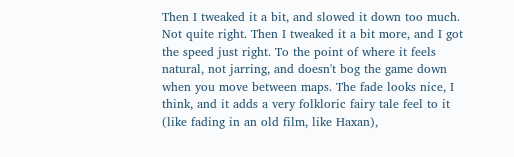Then I tweaked it a bit, and slowed it down too much. Not quite right. Then I tweaked it a bit more, and I got the speed just right. To the point of where it feels natural, not jarring, and doesn't bog the game down when you move between maps. The fade looks nice, I think, and it adds a very folkloric fairy tale feel to it (like fading in an old film, like Haxan),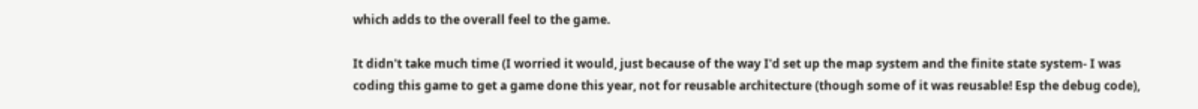which adds to the overall feel to the game.

It didn't take much time (I worried it would, just because of the way I'd set up the map system and the finite state system- I was coding this game to get a game done this year, not for reusable architecture (though some of it was reusable! Esp the debug code),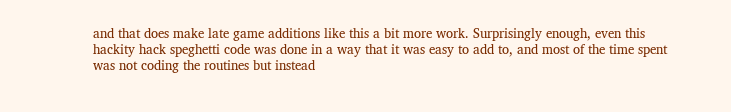and that does make late game additions like this a bit more work. Surprisingly enough, even this hackity hack speghetti code was done in a way that it was easy to add to, and most of the time spent was not coding the routines but instead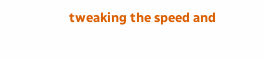tweaking the speed and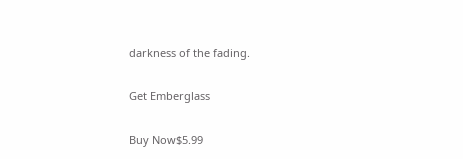darkness of the fading.

Get Emberglass

Buy Now$5.99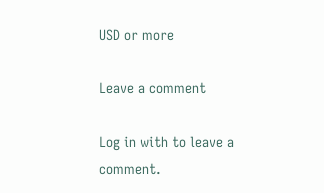USD or more

Leave a comment

Log in with to leave a comment.